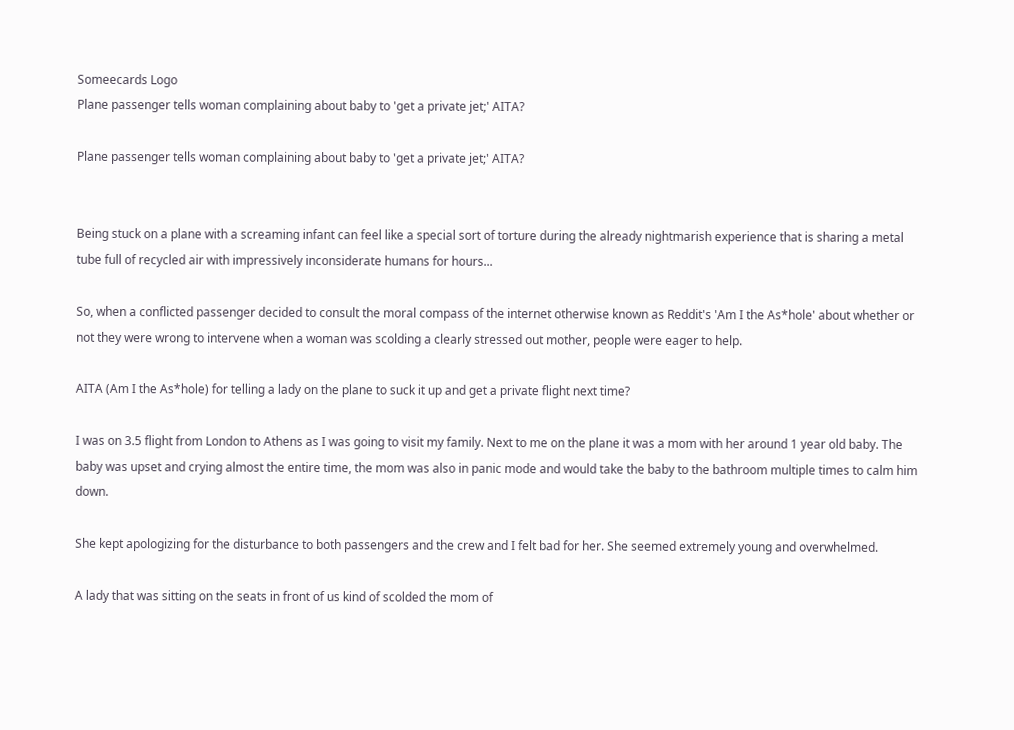Someecards Logo
Plane passenger tells woman complaining about baby to 'get a private jet;' AITA?

Plane passenger tells woman complaining about baby to 'get a private jet;' AITA?


Being stuck on a plane with a screaming infant can feel like a special sort of torture during the already nightmarish experience that is sharing a metal tube full of recycled air with impressively inconsiderate humans for hours...

So, when a conflicted passenger decided to consult the moral compass of the internet otherwise known as Reddit's 'Am I the As*hole' about whether or not they were wrong to intervene when a woman was scolding a clearly stressed out mother, people were eager to help.

AITA (Am I the As*hole) for telling a lady on the plane to suck it up and get a private flight next time?

I was on 3.5 flight from London to Athens as I was going to visit my family. Next to me on the plane it was a mom with her around 1 year old baby. The baby was upset and crying almost the entire time, the mom was also in panic mode and would take the baby to the bathroom multiple times to calm him down.

She kept apologizing for the disturbance to both passengers and the crew and I felt bad for her. She seemed extremely young and overwhelmed.

A lady that was sitting on the seats in front of us kind of scolded the mom of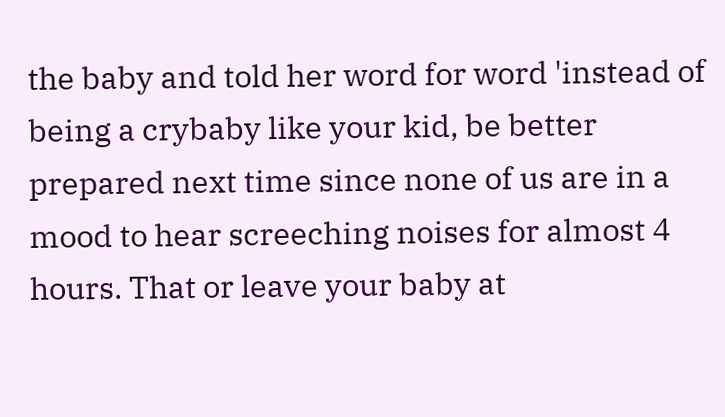the baby and told her word for word 'instead of being a crybaby like your kid, be better prepared next time since none of us are in a mood to hear screeching noises for almost 4 hours. That or leave your baby at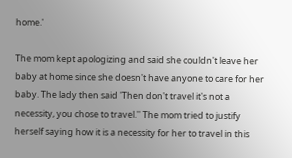home.'

The mom kept apologizing and said she couldn't leave her baby at home since she doesn't have anyone to care for her baby. The lady then said 'Then don't travel it's not a necessity, you chose to travel.'' The mom tried to justify herself saying how it is a necessity for her to travel in this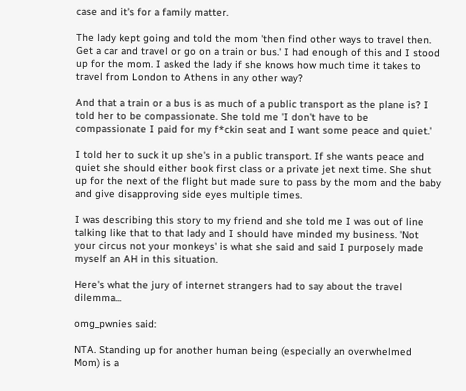case and it's for a family matter.

The lady kept going and told the mom 'then find other ways to travel then. Get a car and travel or go on a train or bus.' I had enough of this and I stood up for the mom. I asked the lady if she knows how much time it takes to travel from London to Athens in any other way?

And that a train or a bus is as much of a public transport as the plane is? I told her to be compassionate. She told me 'I don't have to be compassionate I paid for my f*ckin seat and I want some peace and quiet.'

I told her to suck it up she's in a public transport. If she wants peace and quiet she should either book first class or a private jet next time. She shut up for the next of the flight but made sure to pass by the mom and the baby and give disapproving side eyes multiple times.

I was describing this story to my friend and she told me I was out of line talking like that to that lady and I should have minded my business. 'Not your circus not your monkeys' is what she said and said I purposely made myself an AH in this situation.

Here's what the jury of internet strangers had to say about the travel dilemma...

omg_pwnies said:

NTA. Standing up for another human being (especially an overwhelmed Mom) is a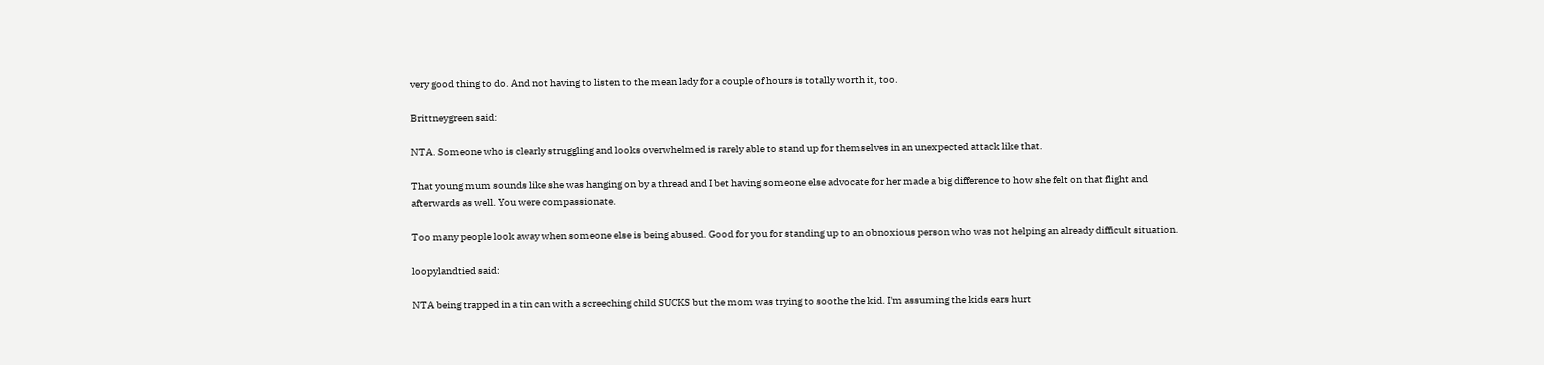very good thing to do. And not having to listen to the mean lady for a couple of hours is totally worth it, too.

Brittneygreen said:

NTA. Someone who is clearly struggling and looks overwhelmed is rarely able to stand up for themselves in an unexpected attack like that.

That young mum sounds like she was hanging on by a thread and I bet having someone else advocate for her made a big difference to how she felt on that flight and afterwards as well. You were compassionate.

Too many people look away when someone else is being abused. Good for you for standing up to an obnoxious person who was not helping an already difficult situation.

loopylandtied said:

NTA being trapped in a tin can with a screeching child SUCKS but the mom was trying to soothe the kid. I'm assuming the kids ears hurt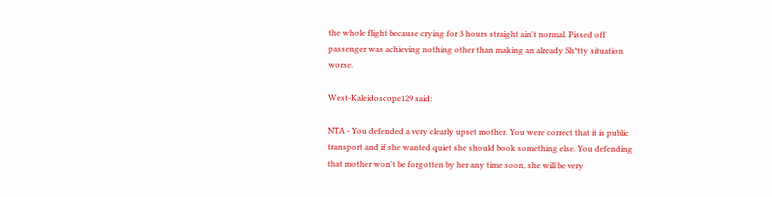the whole flight because crying for 3 hours straight ain't normal. Pissed off passenger was achieving nothing other than making an already Sh*tty situation worse.

West-Kaleidoscope129 said:

NTA - You defended a very clearly upset mother. You were correct that it is public transport and if she wanted quiet she should book something else. You defending that mother won't be forgotten by her any time soon, she will be very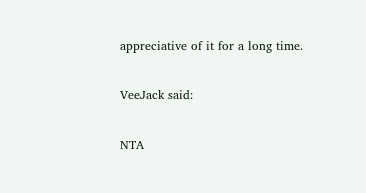appreciative of it for a long time.

VeeJack said:

NTA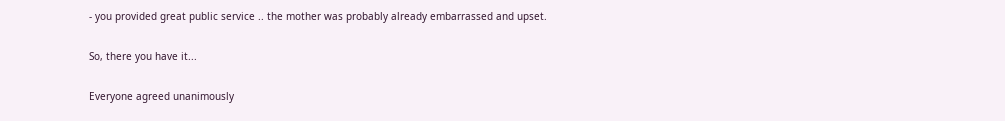- you provided great public service .. the mother was probably already embarrassed and upset.

So, there you have it...

Everyone agreed unanimously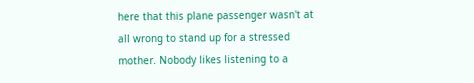here that this plane passenger wasn't at all wrong to stand up for a stressed mother. Nobody likes listening to a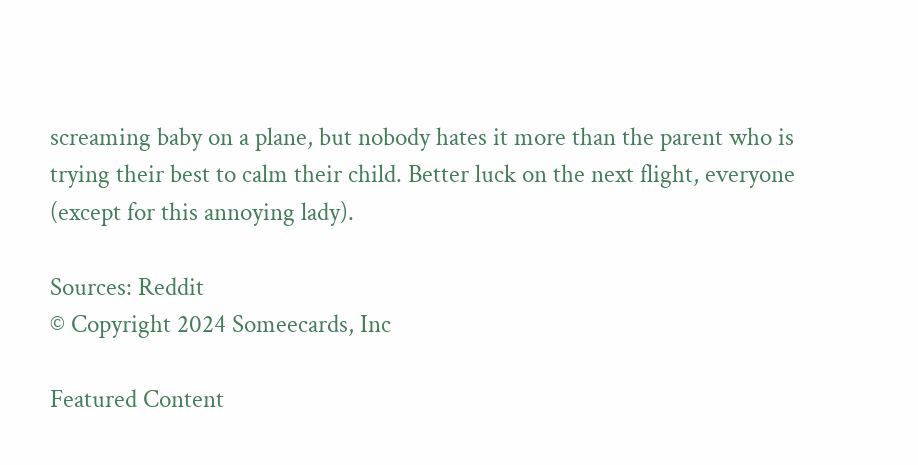screaming baby on a plane, but nobody hates it more than the parent who is trying their best to calm their child. Better luck on the next flight, everyone (except for this annoying lady).

Sources: Reddit
© Copyright 2024 Someecards, Inc

Featured Content